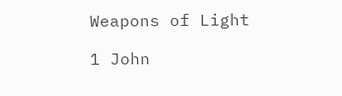Weapons of Light

1 John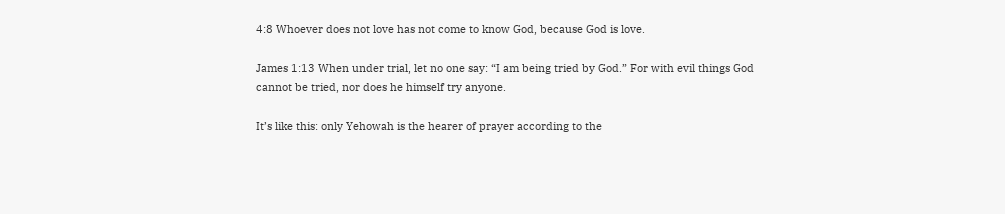4:8 Whoever does not love has not come to know God, because God is love.

James 1:13 When under trial, let no one say: “I am being tried by God.” For with evil things God cannot be tried, nor does he himself try anyone.

It’s like this: only Yehowah is the hearer of prayer according to the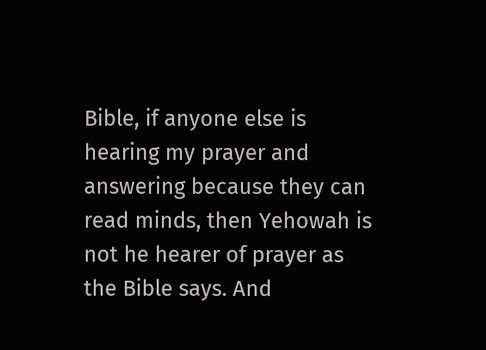Bible, if anyone else is hearing my prayer and answering because they can read minds, then Yehowah is not he hearer of prayer as the Bible says. And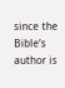since the Bible’s author is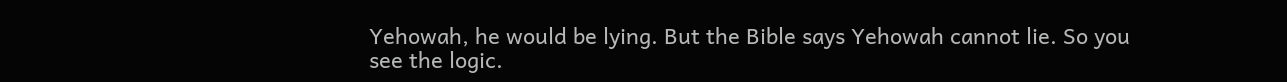Yehowah, he would be lying. But the Bible says Yehowah cannot lie. So you see the logic.